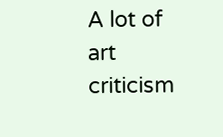A lot of art criticism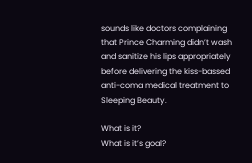sounds like doctors complaining that Prince Charming didn’t wash and sanitize his lips appropriately before delivering the kiss-bassed anti-coma medical treatment to Sleeping Beauty.

What is it?
What is it’s goal?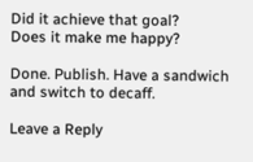Did it achieve that goal?
Does it make me happy?

Done. Publish. Have a sandwich and switch to decaff.

Leave a Reply